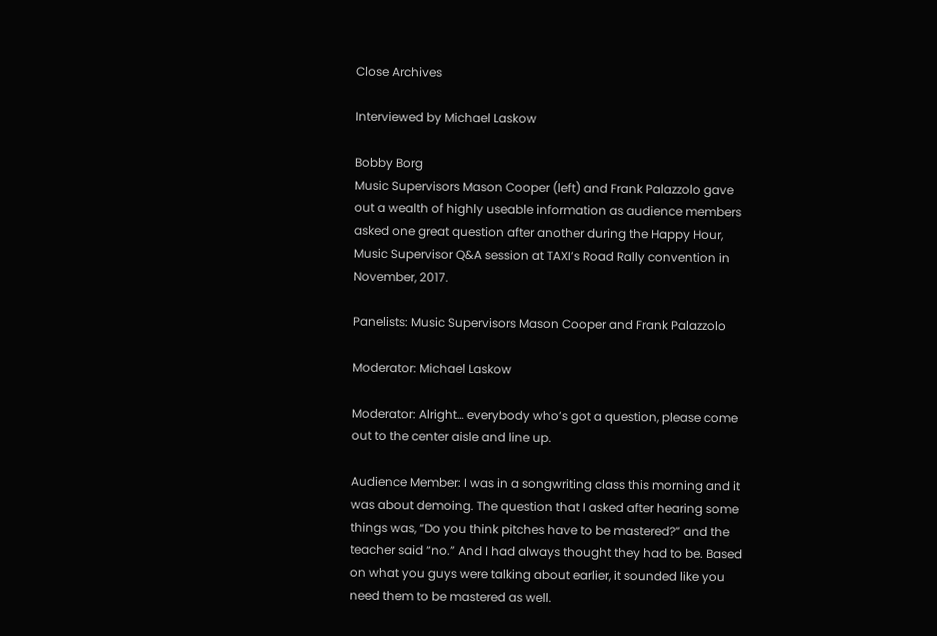Close Archives

Interviewed by Michael Laskow

Bobby Borg
Music Supervisors Mason Cooper (left) and Frank Palazzolo gave out a wealth of highly useable information as audience members asked one great question after another during the Happy Hour, Music Supervisor Q&A session at TAXI’s Road Rally convention in November, 2017.

Panelists: Music Supervisors Mason Cooper and Frank Palazzolo

Moderator: Michael Laskow

Moderator: Alright… everybody who’s got a question, please come out to the center aisle and line up.

Audience Member: I was in a songwriting class this morning and it was about demoing. The question that I asked after hearing some things was, “Do you think pitches have to be mastered?” and the teacher said “no.” And I had always thought they had to be. Based on what you guys were talking about earlier, it sounded like you need them to be mastered as well.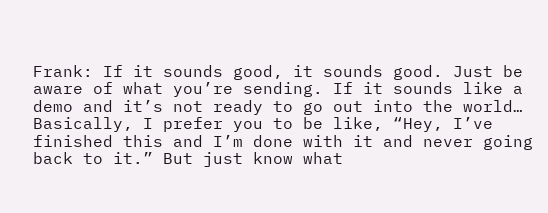Frank: If it sounds good, it sounds good. Just be aware of what you’re sending. If it sounds like a demo and it’s not ready to go out into the world… Basically, I prefer you to be like, “Hey, I’ve finished this and I’m done with it and never going back to it.” But just know what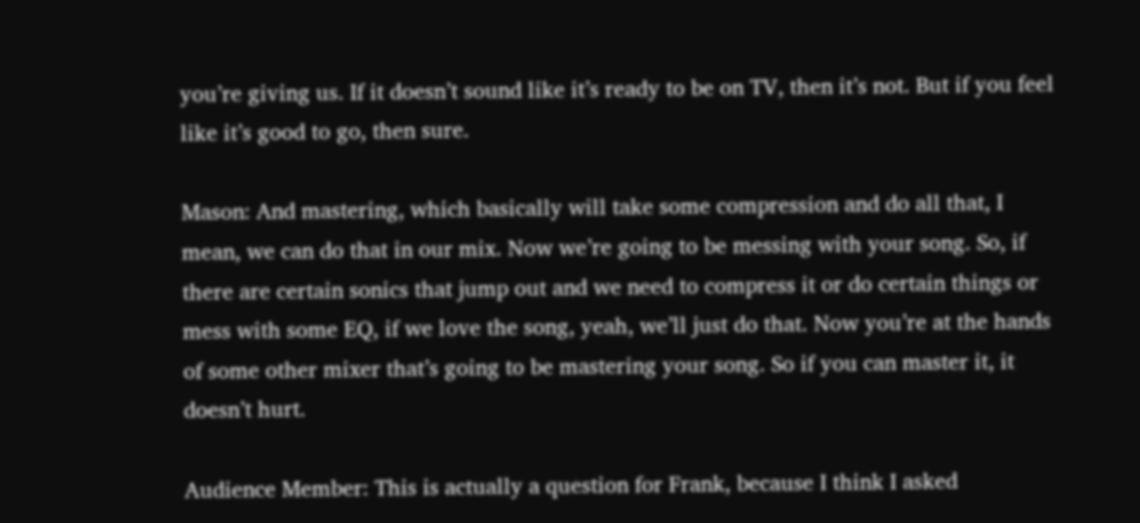you’re giving us. If it doesn’t sound like it’s ready to be on TV, then it’s not. But if you feel like it’s good to go, then sure.

Mason: And mastering, which basically will take some compression and do all that, I mean, we can do that in our mix. Now we’re going to be messing with your song. So, if there are certain sonics that jump out and we need to compress it or do certain things or mess with some EQ, if we love the song, yeah, we’ll just do that. Now you’re at the hands of some other mixer that’s going to be mastering your song. So if you can master it, it doesn’t hurt.

Audience Member: This is actually a question for Frank, because I think I asked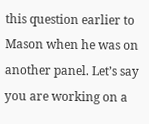this question earlier to Mason when he was on another panel. Let’s say you are working on a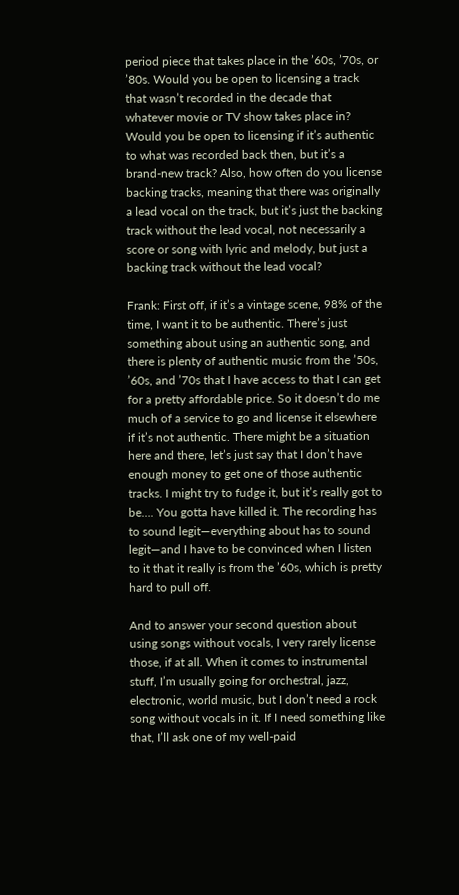period piece that takes place in the ’60s, ’70s, or ’80s. Would you be open to licensing a track that wasn’t recorded in the decade that whatever movie or TV show takes place in? Would you be open to licensing if it’s authentic to what was recorded back then, but it’s a brand-new track? Also, how often do you license backing tracks, meaning that there was originally a lead vocal on the track, but it’s just the backing track without the lead vocal, not necessarily a score or song with lyric and melody, but just a backing track without the lead vocal?

Frank: First off, if it’s a vintage scene, 98% of the time, I want it to be authentic. There’s just something about using an authentic song, and there is plenty of authentic music from the ’50s, ’60s, and ’70s that I have access to that I can get for a pretty affordable price. So it doesn’t do me much of a service to go and license it elsewhere if it’s not authentic. There might be a situation here and there, let’s just say that I don’t have enough money to get one of those authentic tracks. I might try to fudge it, but it’s really got to be…. You gotta have killed it. The recording has to sound legit—everything about has to sound legit—and I have to be convinced when I listen to it that it really is from the ’60s, which is pretty hard to pull off.

And to answer your second question about using songs without vocals, I very rarely license those, if at all. When it comes to instrumental stuff, I’m usually going for orchestral, jazz, electronic, world music, but I don’t need a rock song without vocals in it. If I need something like that, I’ll ask one of my well-paid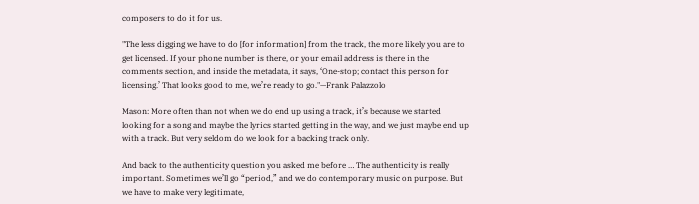composers to do it for us.

"The less digging we have to do [for information] from the track, the more likely you are to get licensed. If your phone number is there, or your email address is there in the comments section, and inside the metadata, it says, ‘One-stop; contact this person for licensing.’ That looks good to me, we’re ready to go."—Frank Palazzolo

Mason: More often than not when we do end up using a track, it’s because we started looking for a song and maybe the lyrics started getting in the way, and we just maybe end up with a track. But very seldom do we look for a backing track only.

And back to the authenticity question you asked me before … The authenticity is really important. Sometimes we’ll go “period,” and we do contemporary music on purpose. But we have to make very legitimate,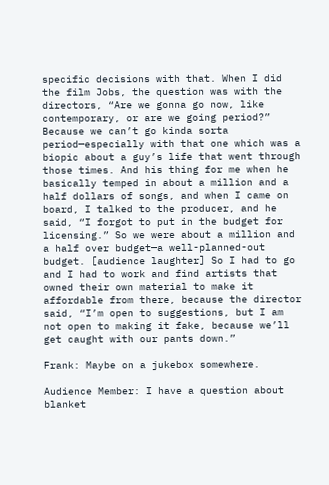specific decisions with that. When I did the film Jobs, the question was with the directors, “Are we gonna go now, like contemporary, or are we going period?” Because we can’t go kinda sorta period—especially with that one which was a biopic about a guy’s life that went through those times. And his thing for me when he basically temped in about a million and a half dollars of songs, and when I came on board, I talked to the producer, and he said, “I forgot to put in the budget for licensing.” So we were about a million and a half over budget—a well-planned-out budget. [audience laughter] So I had to go and I had to work and find artists that owned their own material to make it affordable from there, because the director said, “I’m open to suggestions, but I am not open to making it fake, because we’ll get caught with our pants down.”

Frank: Maybe on a jukebox somewhere.

Audience Member: I have a question about blanket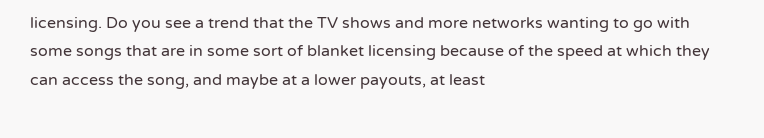licensing. Do you see a trend that the TV shows and more networks wanting to go with some songs that are in some sort of blanket licensing because of the speed at which they can access the song, and maybe at a lower payouts, at least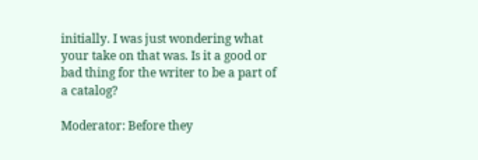initially. I was just wondering what your take on that was. Is it a good or bad thing for the writer to be a part of a catalog?

Moderator: Before they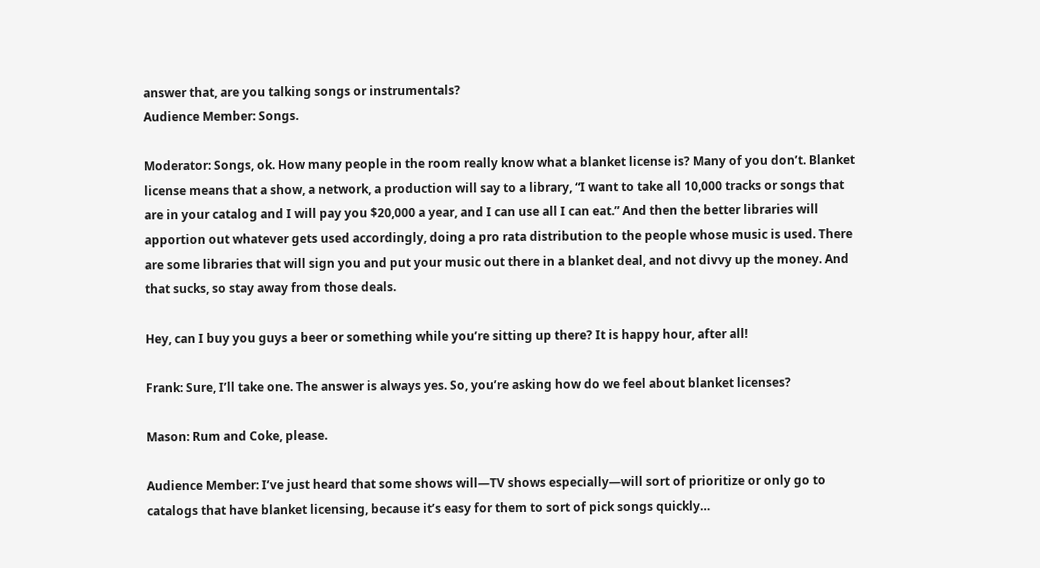answer that, are you talking songs or instrumentals?
Audience Member: Songs.

Moderator: Songs, ok. How many people in the room really know what a blanket license is? Many of you don’t. Blanket license means that a show, a network, a production will say to a library, “I want to take all 10,000 tracks or songs that are in your catalog and I will pay you $20,000 a year, and I can use all I can eat.” And then the better libraries will apportion out whatever gets used accordingly, doing a pro rata distribution to the people whose music is used. There are some libraries that will sign you and put your music out there in a blanket deal, and not divvy up the money. And that sucks, so stay away from those deals.

Hey, can I buy you guys a beer or something while you’re sitting up there? It is happy hour, after all!

Frank: Sure, I’ll take one. The answer is always yes. So, you’re asking how do we feel about blanket licenses?

Mason: Rum and Coke, please.

Audience Member: I’ve just heard that some shows will—TV shows especially—will sort of prioritize or only go to catalogs that have blanket licensing, because it’s easy for them to sort of pick songs quickly…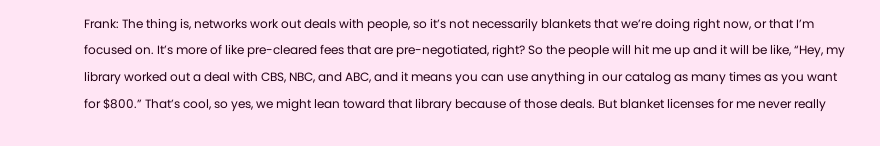Frank: The thing is, networks work out deals with people, so it’s not necessarily blankets that we’re doing right now, or that I’m focused on. It’s more of like pre-cleared fees that are pre-negotiated, right? So the people will hit me up and it will be like, “Hey, my library worked out a deal with CBS, NBC, and ABC, and it means you can use anything in our catalog as many times as you want for $800.” That’s cool, so yes, we might lean toward that library because of those deals. But blanket licenses for me never really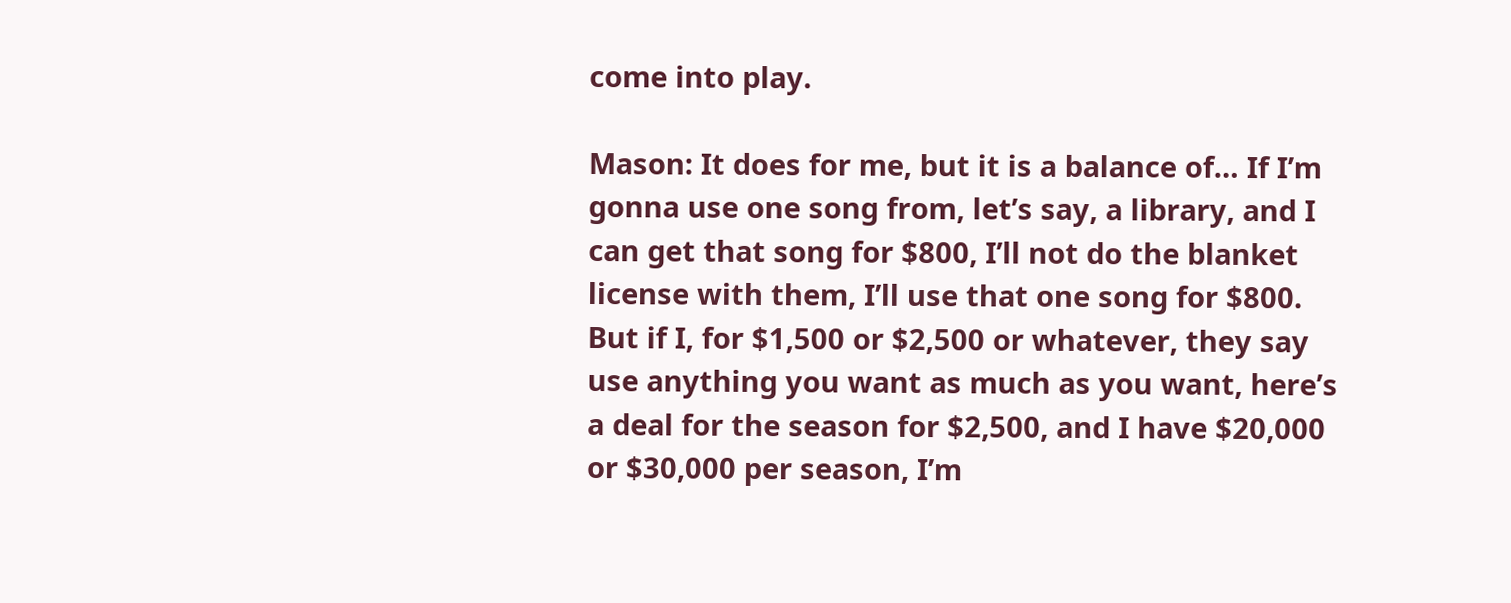come into play.

Mason: It does for me, but it is a balance of… If I’m gonna use one song from, let’s say, a library, and I can get that song for $800, I’ll not do the blanket license with them, I’ll use that one song for $800. But if I, for $1,500 or $2,500 or whatever, they say use anything you want as much as you want, here’s a deal for the season for $2,500, and I have $20,000 or $30,000 per season, I’m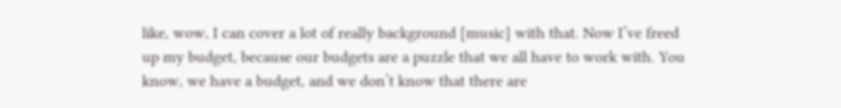like, wow, I can cover a lot of really background [music] with that. Now I’ve freed up my budget, because our budgets are a puzzle that we all have to work with. You know, we have a budget, and we don’t know that there are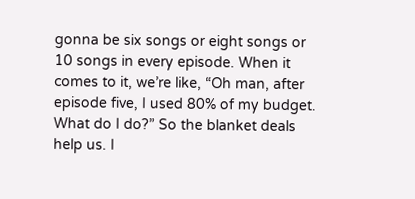gonna be six songs or eight songs or 10 songs in every episode. When it comes to it, we’re like, “Oh man, after episode five, I used 80% of my budget. What do I do?” So the blanket deals help us. I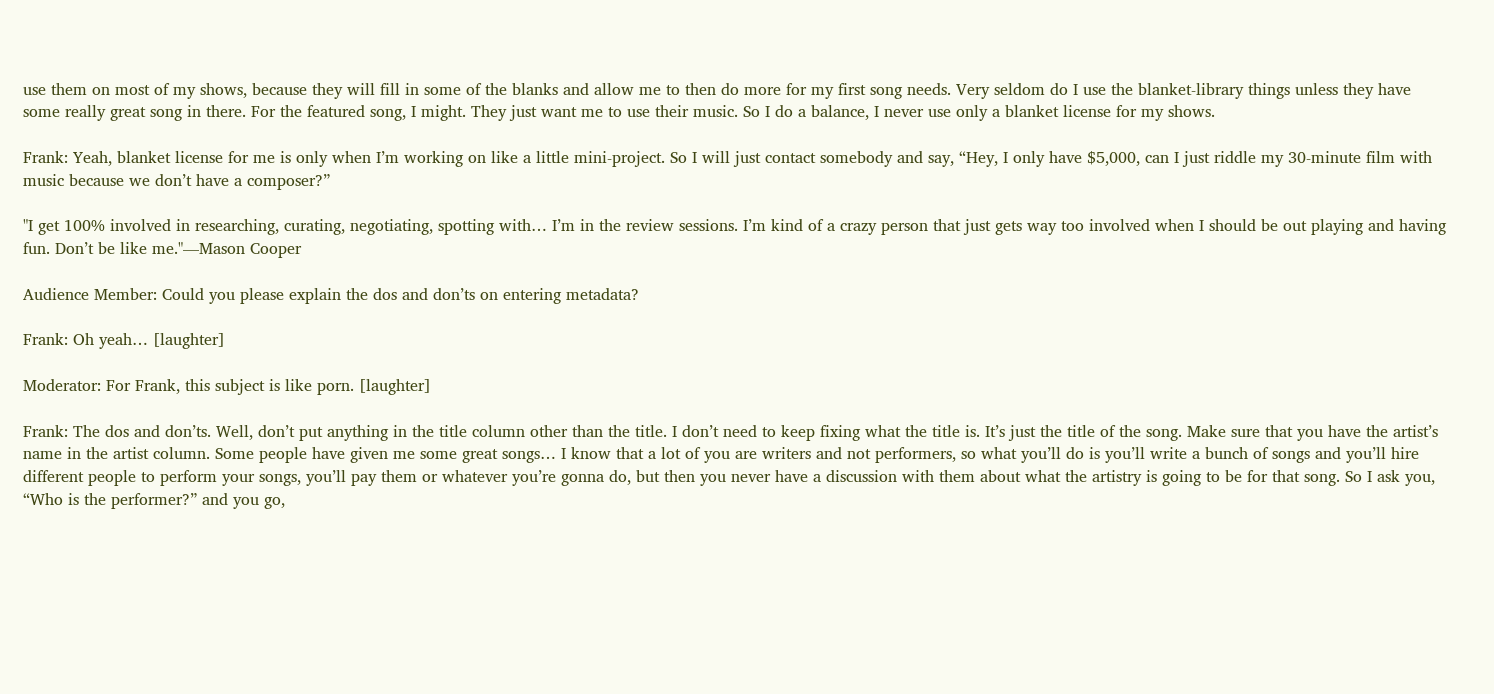use them on most of my shows, because they will fill in some of the blanks and allow me to then do more for my first song needs. Very seldom do I use the blanket-library things unless they have some really great song in there. For the featured song, I might. They just want me to use their music. So I do a balance, I never use only a blanket license for my shows.

Frank: Yeah, blanket license for me is only when I’m working on like a little mini-project. So I will just contact somebody and say, “Hey, I only have $5,000, can I just riddle my 30-minute film with music because we don’t have a composer?”

"I get 100% involved in researching, curating, negotiating, spotting with… I’m in the review sessions. I’m kind of a crazy person that just gets way too involved when I should be out playing and having fun. Don’t be like me."—Mason Cooper

Audience Member: Could you please explain the dos and don’ts on entering metadata?

Frank: Oh yeah… [laughter]

Moderator: For Frank, this subject is like porn. [laughter]

Frank: The dos and don’ts. Well, don’t put anything in the title column other than the title. I don’t need to keep fixing what the title is. It’s just the title of the song. Make sure that you have the artist’s name in the artist column. Some people have given me some great songs… I know that a lot of you are writers and not performers, so what you’ll do is you’ll write a bunch of songs and you’ll hire different people to perform your songs, you’ll pay them or whatever you’re gonna do, but then you never have a discussion with them about what the artistry is going to be for that song. So I ask you, “Who is the performer?” and you go,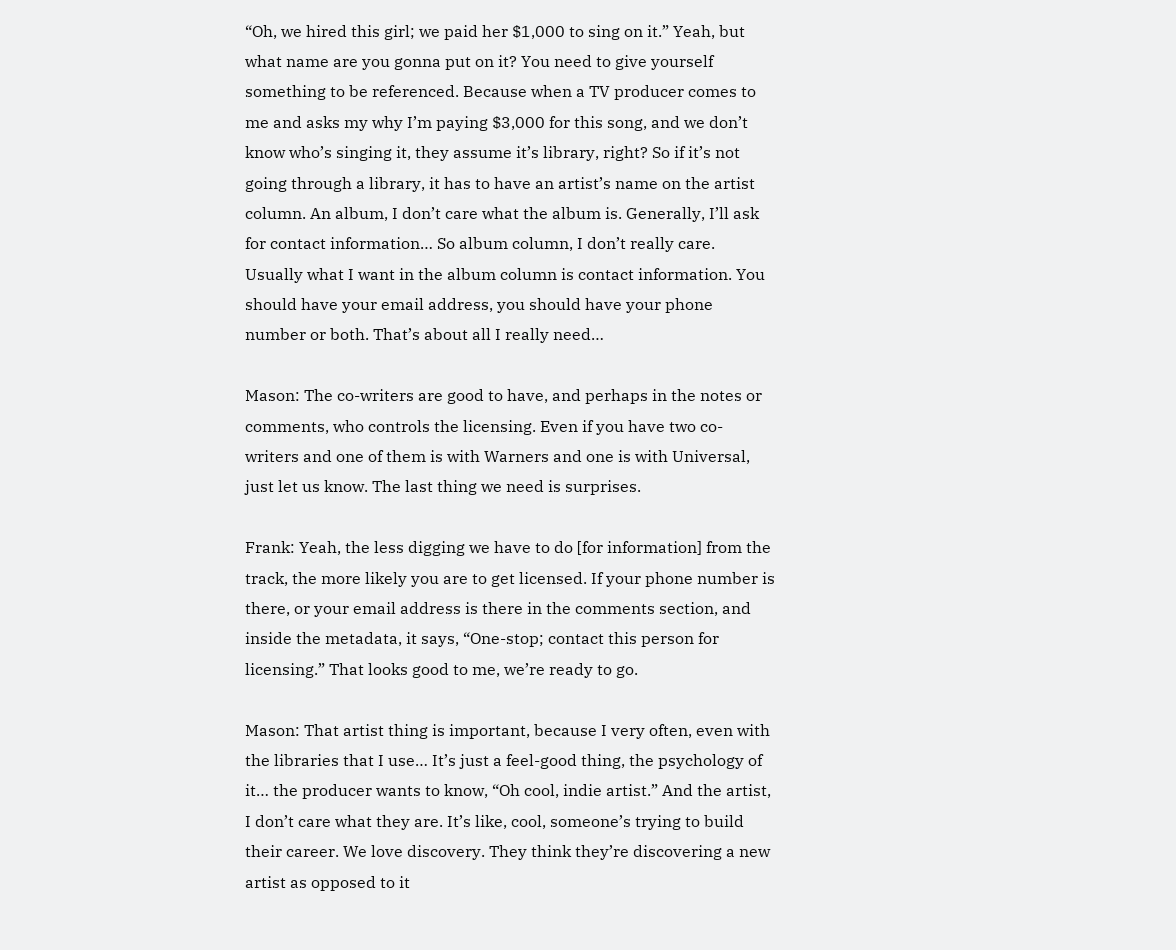“Oh, we hired this girl; we paid her $1,000 to sing on it.” Yeah, but what name are you gonna put on it? You need to give yourself something to be referenced. Because when a TV producer comes to me and asks my why I’m paying $3,000 for this song, and we don’t know who’s singing it, they assume it’s library, right? So if it’s not going through a library, it has to have an artist’s name on the artist column. An album, I don’t care what the album is. Generally, I’ll ask for contact information… So album column, I don’t really care. Usually what I want in the album column is contact information. You should have your email address, you should have your phone number or both. That’s about all I really need…

Mason: The co-writers are good to have, and perhaps in the notes or comments, who controls the licensing. Even if you have two co-writers and one of them is with Warners and one is with Universal, just let us know. The last thing we need is surprises.

Frank: Yeah, the less digging we have to do [for information] from the track, the more likely you are to get licensed. If your phone number is there, or your email address is there in the comments section, and inside the metadata, it says, “One-stop; contact this person for licensing.” That looks good to me, we’re ready to go.

Mason: That artist thing is important, because I very often, even with the libraries that I use… It’s just a feel-good thing, the psychology of it… the producer wants to know, “Oh cool, indie artist.” And the artist, I don’t care what they are. It’s like, cool, someone’s trying to build their career. We love discovery. They think they’re discovering a new artist as opposed to it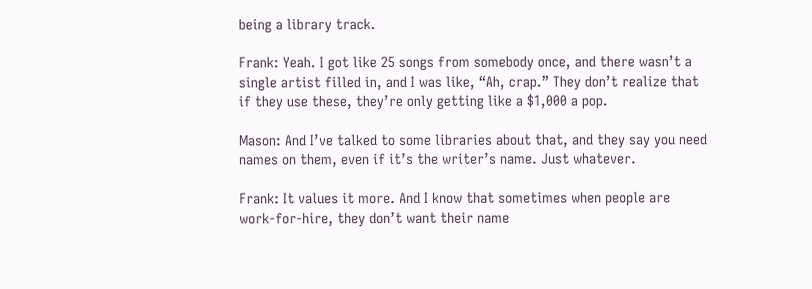being a library track.

Frank: Yeah. I got like 25 songs from somebody once, and there wasn’t a single artist filled in, and I was like, “Ah, crap.” They don’t realize that if they use these, they’re only getting like a $1,000 a pop.

Mason: And I’ve talked to some libraries about that, and they say you need names on them, even if it’s the writer’s name. Just whatever.

Frank: It values it more. And I know that sometimes when people are work-for-hire, they don’t want their name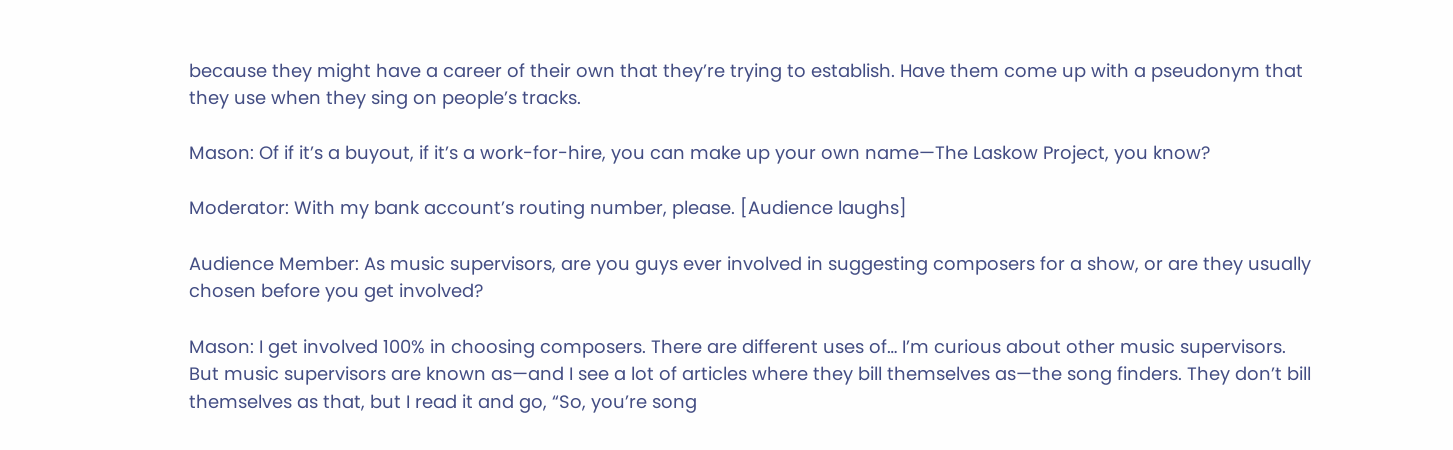because they might have a career of their own that they’re trying to establish. Have them come up with a pseudonym that they use when they sing on people’s tracks.

Mason: Of if it’s a buyout, if it’s a work-for-hire, you can make up your own name—The Laskow Project, you know?

Moderator: With my bank account’s routing number, please. [Audience laughs]

Audience Member: As music supervisors, are you guys ever involved in suggesting composers for a show, or are they usually chosen before you get involved?

Mason: I get involved 100% in choosing composers. There are different uses of… I’m curious about other music supervisors. But music supervisors are known as—and I see a lot of articles where they bill themselves as—the song finders. They don’t bill themselves as that, but I read it and go, “So, you’re song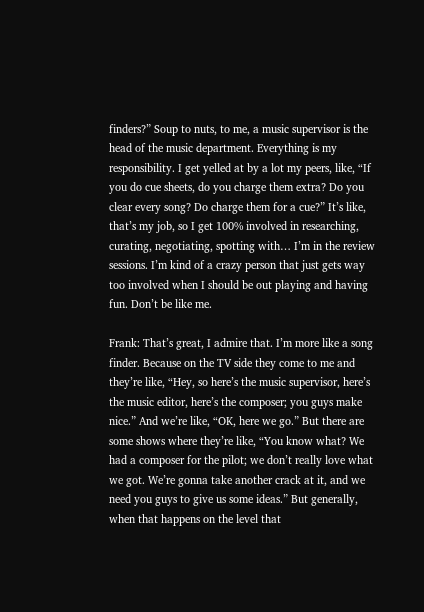finders?” Soup to nuts, to me, a music supervisor is the head of the music department. Everything is my responsibility. I get yelled at by a lot my peers, like, “If you do cue sheets, do you charge them extra? Do you clear every song? Do charge them for a cue?” It’s like, that’s my job, so I get 100% involved in researching, curating, negotiating, spotting with… I’m in the review sessions. I’m kind of a crazy person that just gets way too involved when I should be out playing and having fun. Don’t be like me.

Frank: That’s great, I admire that. I’m more like a song finder. Because on the TV side they come to me and they’re like, “Hey, so here’s the music supervisor, here’s the music editor, here’s the composer; you guys make nice.” And we’re like, “OK, here we go.” But there are some shows where they’re like, “You know what? We had a composer for the pilot; we don’t really love what we got. We’re gonna take another crack at it, and we need you guys to give us some ideas.” But generally, when that happens on the level that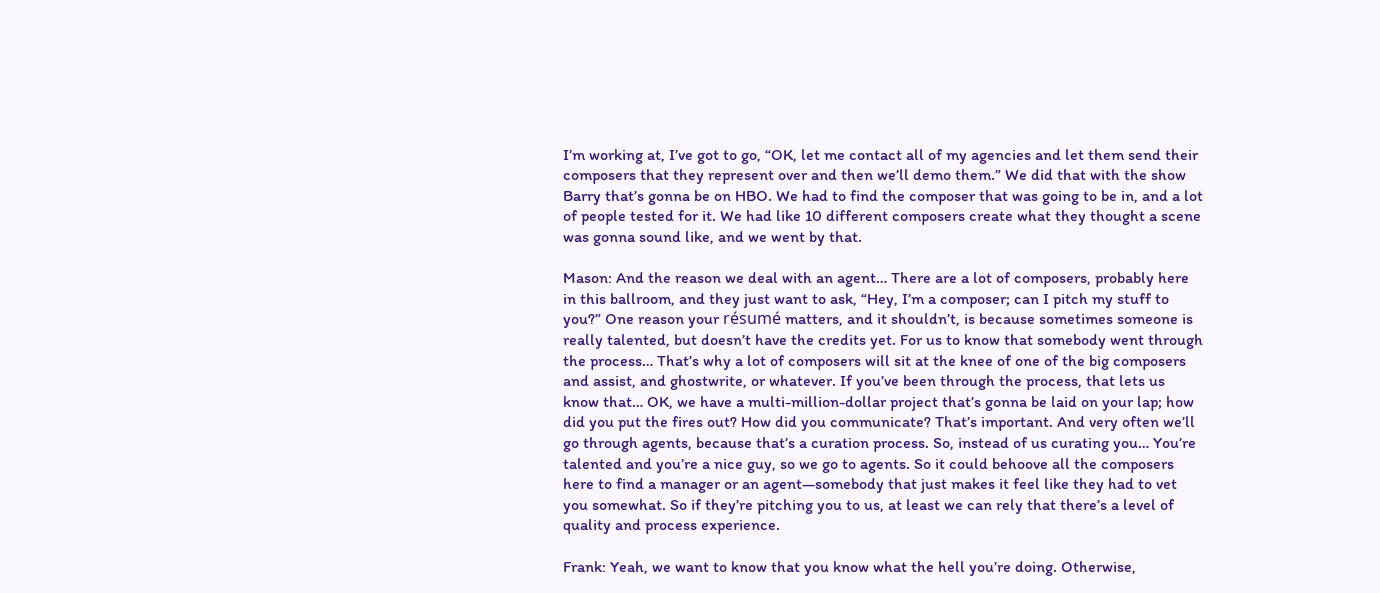I’m working at, I’ve got to go, “OK, let me contact all of my agencies and let them send their composers that they represent over and then we’ll demo them.” We did that with the show Barry that’s gonna be on HBO. We had to find the composer that was going to be in, and a lot of people tested for it. We had like 10 different composers create what they thought a scene was gonna sound like, and we went by that.

Mason: And the reason we deal with an agent… There are a lot of composers, probably here in this ballroom, and they just want to ask, “Hey, I’m a composer; can I pitch my stuff to you?” One reason your résumé matters, and it shouldn’t, is because sometimes someone is really talented, but doesn’t have the credits yet. For us to know that somebody went through the process… That’s why a lot of composers will sit at the knee of one of the big composers and assist, and ghostwrite, or whatever. If you’ve been through the process, that lets us know that… OK, we have a multi-million-dollar project that’s gonna be laid on your lap; how did you put the fires out? How did you communicate? That’s important. And very often we’ll go through agents, because that’s a curation process. So, instead of us curating you… You’re talented and you’re a nice guy, so we go to agents. So it could behoove all the composers here to find a manager or an agent—somebody that just makes it feel like they had to vet you somewhat. So if they’re pitching you to us, at least we can rely that there’s a level of quality and process experience.

Frank: Yeah, we want to know that you know what the hell you’re doing. Otherwise,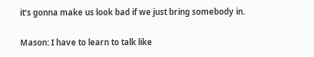it’s gonna make us look bad if we just bring somebody in.

Mason: I have to learn to talk like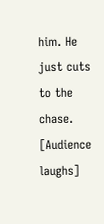him. He just cuts to the chase. [Audience laughs]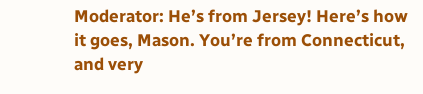Moderator: He’s from Jersey! Here’s how it goes, Mason. You’re from Connecticut, and very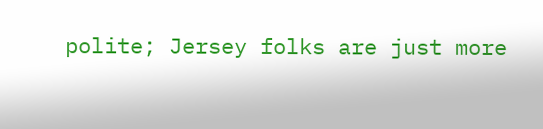polite; Jersey folks are just more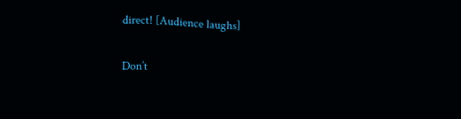direct! [Audience laughs]

Don’t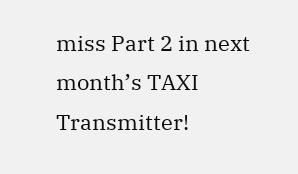miss Part 2 in next month’s TAXI Transmitter!